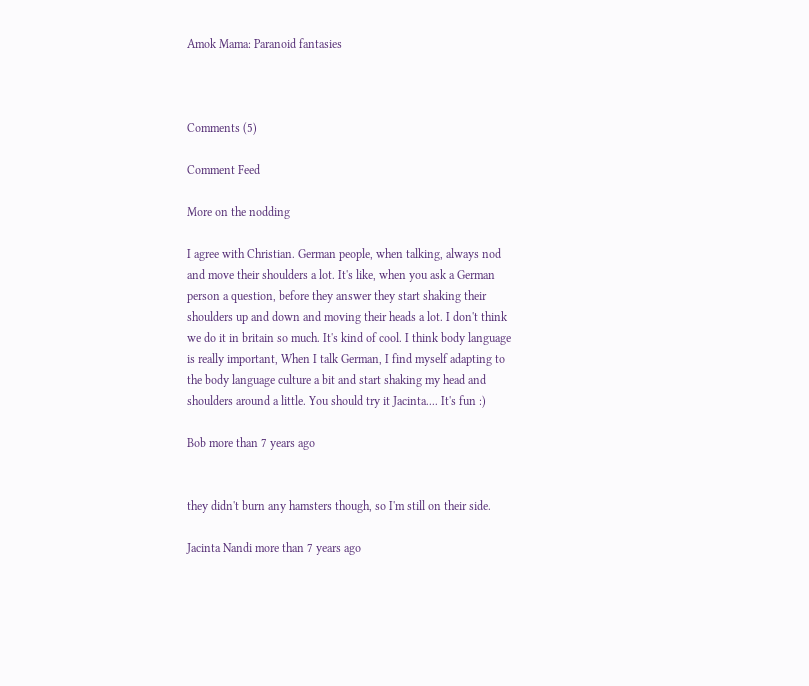Amok Mama: Paranoid fantasies



Comments (5)

Comment Feed

More on the nodding

I agree with Christian. German people, when talking, always nod and move their shoulders a lot. It's like, when you ask a German person a question, before they answer they start shaking their shoulders up and down and moving their heads a lot. I don't think we do it in britain so much. It's kind of cool. I think body language is really important, When I talk German, I find myself adapting to the body language culture a bit and start shaking my head and shoulders around a little. You should try it Jacinta.... It's fun :)

Bob more than 7 years ago


they didn't burn any hamsters though, so I'm still on their side.

Jacinta Nandi more than 7 years ago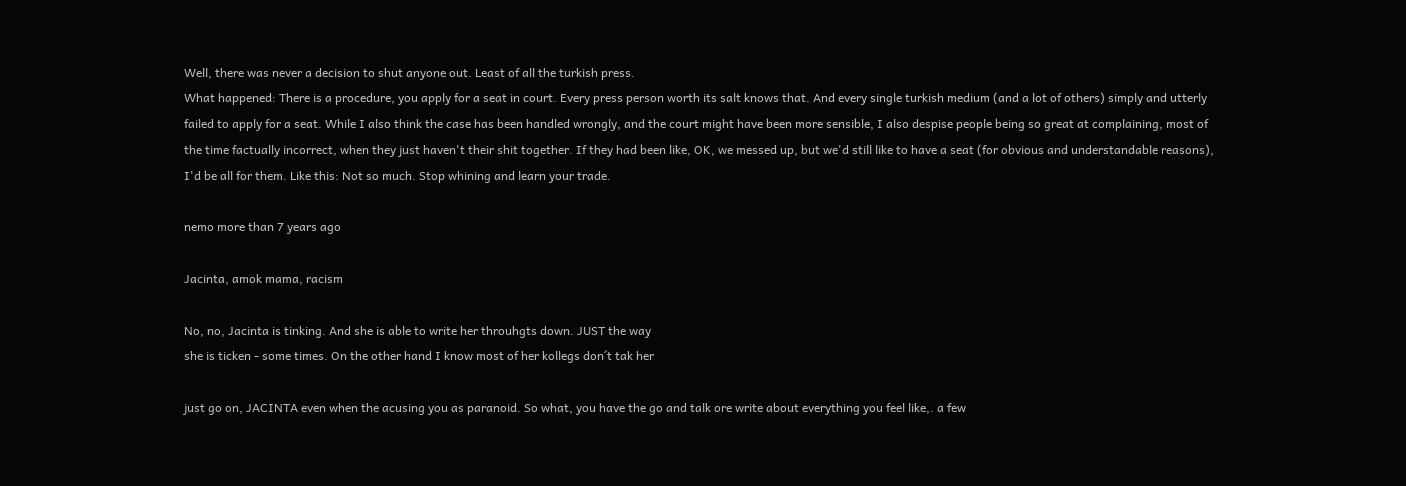Well, there was never a decision to shut anyone out. Least of all the turkish press.
What happened: There is a procedure, you apply for a seat in court. Every press person worth its salt knows that. And every single turkish medium (and a lot of others) simply and utterly failed to apply for a seat. While I also think the case has been handled wrongly, and the court might have been more sensible, I also despise people being so great at complaining, most of the time factually incorrect, when they just haven't their shit together. If they had been like, OK, we messed up, but we'd still like to have a seat (for obvious and understandable reasons), I'd be all for them. Like this: Not so much. Stop whining and learn your trade.

nemo more than 7 years ago

Jacinta, amok mama, racism

No, no, Jacinta is tinking. And she is able to write her throuhgts down. JUST the way
she is ticken - some times. On the other hand I know most of her kollegs don´t tak her

just go on, JACINTA even when the acusing you as paranoid. So what, you have the go and talk ore write about everything you feel like,. a few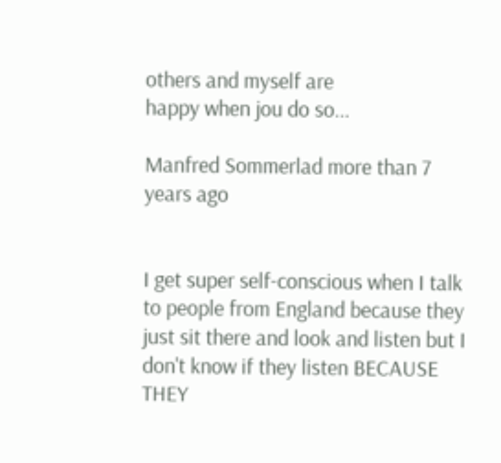others and myself are
happy when jou do so...

Manfred Sommerlad more than 7 years ago


I get super self-conscious when I talk to people from England because they just sit there and look and listen but I don't know if they listen BECAUSE THEY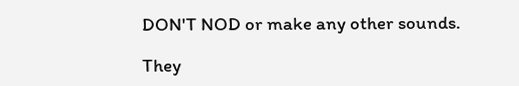DON'T NOD or make any other sounds.

They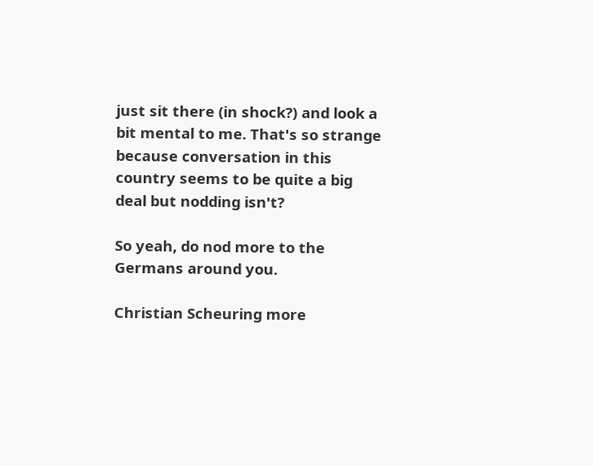just sit there (in shock?) and look a bit mental to me. That's so strange because conversation in this country seems to be quite a big deal but nodding isn't?

So yeah, do nod more to the Germans around you.

Christian Scheuring more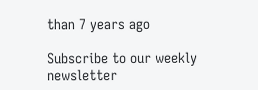than 7 years ago

Subscribe to our weekly newsletter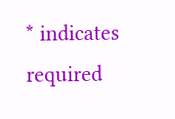* indicates required